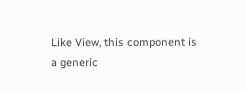Like View, this component is a generic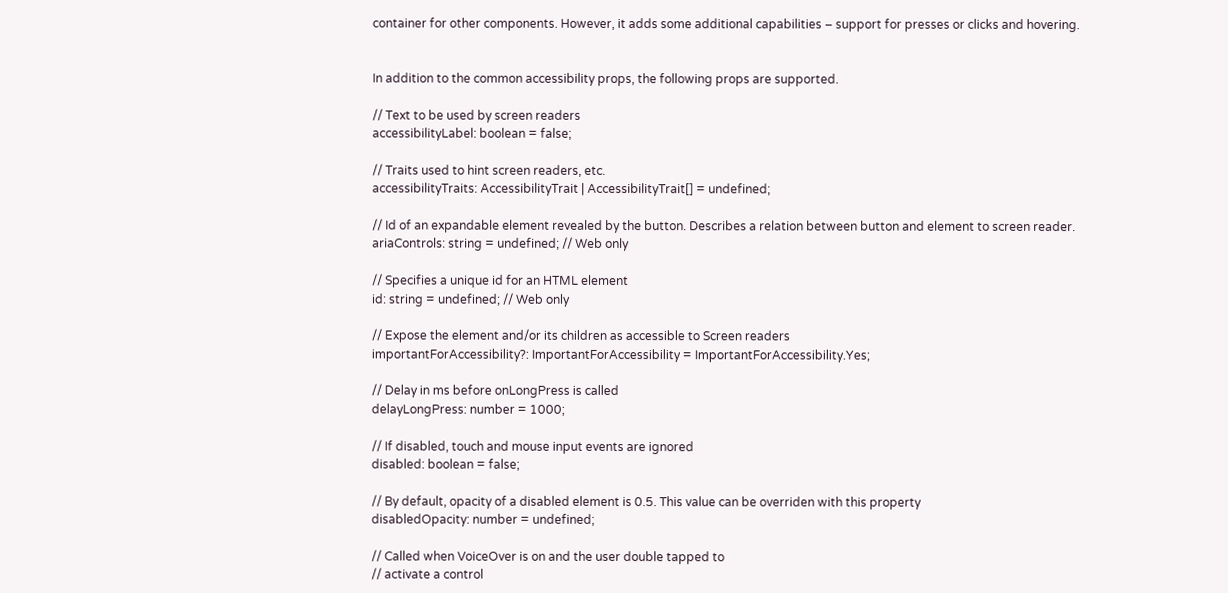container for other components. However, it adds some additional capabilities – support for presses or clicks and hovering.


In addition to the common accessibility props, the following props are supported.

// Text to be used by screen readers
accessibilityLabel: boolean = false;

// Traits used to hint screen readers, etc.
accessibilityTraits: AccessibilityTrait | AccessibilityTrait[] = undefined;

// Id of an expandable element revealed by the button. Describes a relation between button and element to screen reader.
ariaControls: string = undefined; // Web only

// Specifies a unique id for an HTML element
id: string = undefined; // Web only

// Expose the element and/or its children as accessible to Screen readers
importantForAccessibility?: ImportantForAccessibility = ImportantForAccessibility.Yes;

// Delay in ms before onLongPress is called
delayLongPress: number = 1000;

// If disabled, touch and mouse input events are ignored
disabled: boolean = false;

// By default, opacity of a disabled element is 0.5. This value can be overriden with this property
disabledOpacity: number = undefined;

// Called when VoiceOver is on and the user double tapped to
// activate a control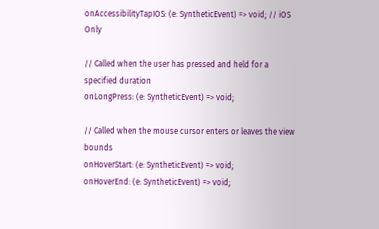onAccessibilityTapIOS: (e: SyntheticEvent) => void; // iOS Only

// Called when the user has pressed and held for a specified duration
onLongPress: (e: SyntheticEvent) => void;

// Called when the mouse cursor enters or leaves the view bounds
onHoverStart: (e: SyntheticEvent) => void;
onHoverEnd: (e: SyntheticEvent) => void;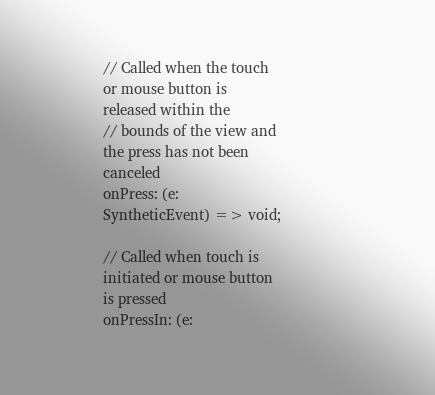// Called when the touch or mouse button is released within the
// bounds of the view and the press has not been canceled
onPress: (e: SyntheticEvent) => void;

// Called when touch is initiated or mouse button is pressed
onPressIn: (e: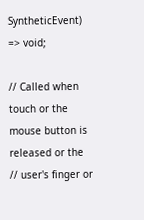SyntheticEvent) => void;

// Called when touch or the mouse button is released or the
// user's finger or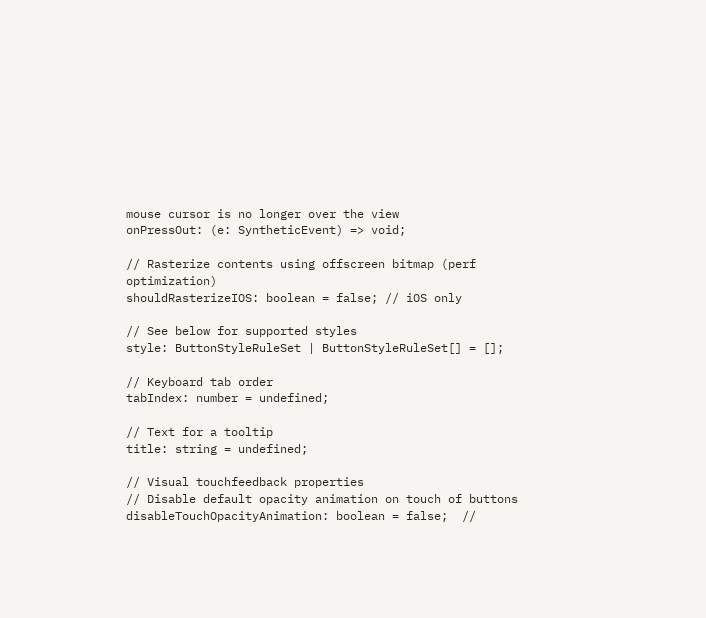mouse cursor is no longer over the view
onPressOut: (e: SyntheticEvent) => void;

// Rasterize contents using offscreen bitmap (perf optimization)
shouldRasterizeIOS: boolean = false; // iOS only

// See below for supported styles
style: ButtonStyleRuleSet | ButtonStyleRuleSet[] = [];

// Keyboard tab order
tabIndex: number = undefined;

// Text for a tooltip
title: string = undefined;

// Visual touchfeedback properties
// Disable default opacity animation on touch of buttons
disableTouchOpacityAnimation: boolean = false;  //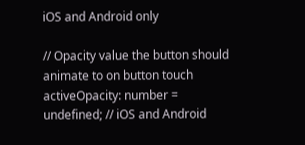iOS and Android only

// Opacity value the button should animate to on button touch
activeOpacity: number = undefined; // iOS and Android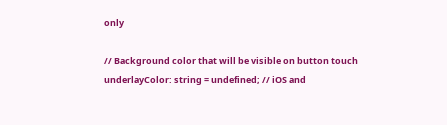only

// Background color that will be visible on button touch
underlayColor: string = undefined; // iOS and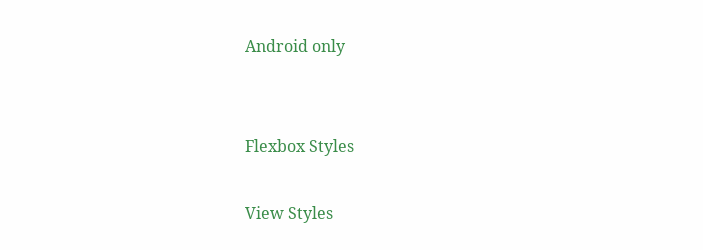Android only


Flexbox Styles

View Styles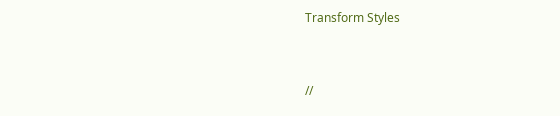Transform Styles


//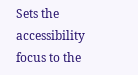Sets the accessibility focus to the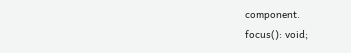component.
focus(): void;